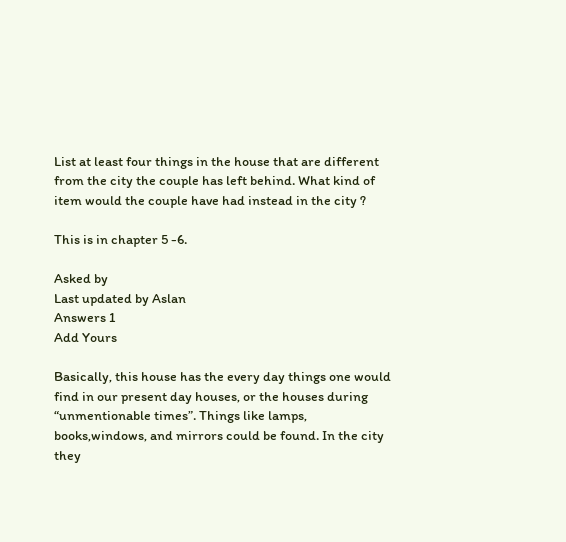List at least four things in the house that are different from the city the couple has left behind. What kind of item would the couple have had instead in the city ?

This is in chapter 5 -6.

Asked by
Last updated by Aslan
Answers 1
Add Yours

Basically, this house has the every day things one would find in our present day houses, or the houses during “unmentionable times”. Things like lamps, books,windows, and mirrors could be found. In the city they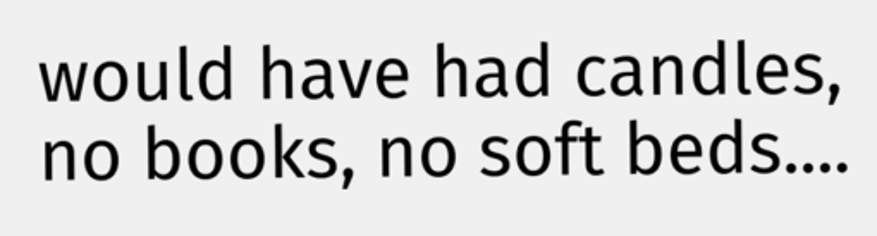would have had candles, no books, no soft beds....